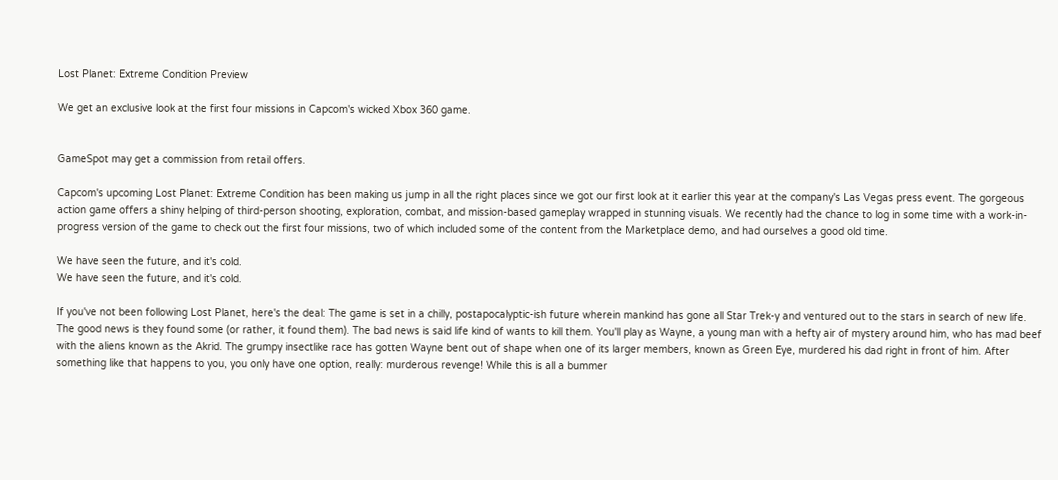Lost Planet: Extreme Condition Preview

We get an exclusive look at the first four missions in Capcom's wicked Xbox 360 game.


GameSpot may get a commission from retail offers.

Capcom's upcoming Lost Planet: Extreme Condition has been making us jump in all the right places since we got our first look at it earlier this year at the company's Las Vegas press event. The gorgeous action game offers a shiny helping of third-person shooting, exploration, combat, and mission-based gameplay wrapped in stunning visuals. We recently had the chance to log in some time with a work-in-progress version of the game to check out the first four missions, two of which included some of the content from the Marketplace demo, and had ourselves a good old time.

We have seen the future, and it's cold.
We have seen the future, and it's cold.

If you've not been following Lost Planet, here's the deal: The game is set in a chilly, postapocalyptic-ish future wherein mankind has gone all Star Trek-y and ventured out to the stars in search of new life. The good news is they found some (or rather, it found them). The bad news is said life kind of wants to kill them. You'll play as Wayne, a young man with a hefty air of mystery around him, who has mad beef with the aliens known as the Akrid. The grumpy insectlike race has gotten Wayne bent out of shape when one of its larger members, known as Green Eye, murdered his dad right in front of him. After something like that happens to you, you only have one option, really: murderous revenge! While this is all a bummer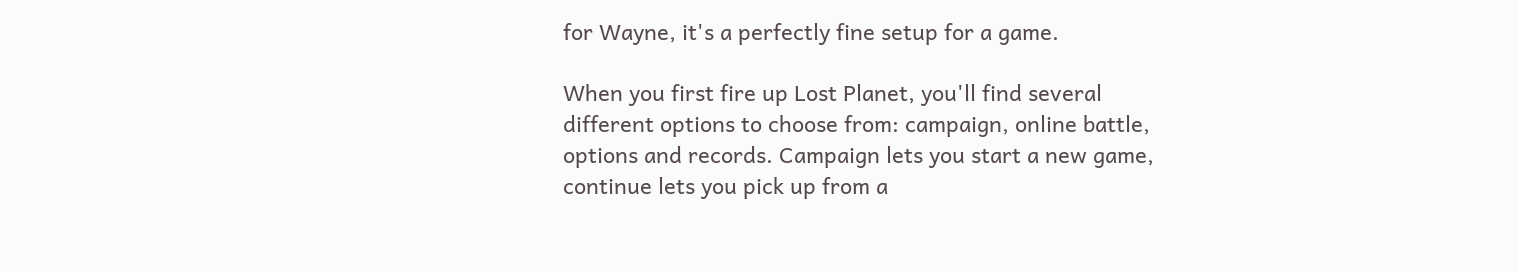for Wayne, it's a perfectly fine setup for a game.

When you first fire up Lost Planet, you'll find several different options to choose from: campaign, online battle, options and records. Campaign lets you start a new game, continue lets you pick up from a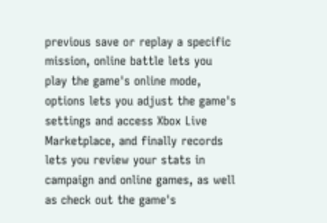previous save or replay a specific mission, online battle lets you play the game's online mode, options lets you adjust the game's settings and access Xbox Live Marketplace, and finally records lets you review your stats in campaign and online games, as well as check out the game's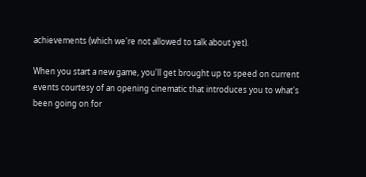achievements (which we're not allowed to talk about yet).

When you start a new game, you'll get brought up to speed on current events courtesy of an opening cinematic that introduces you to what's been going on for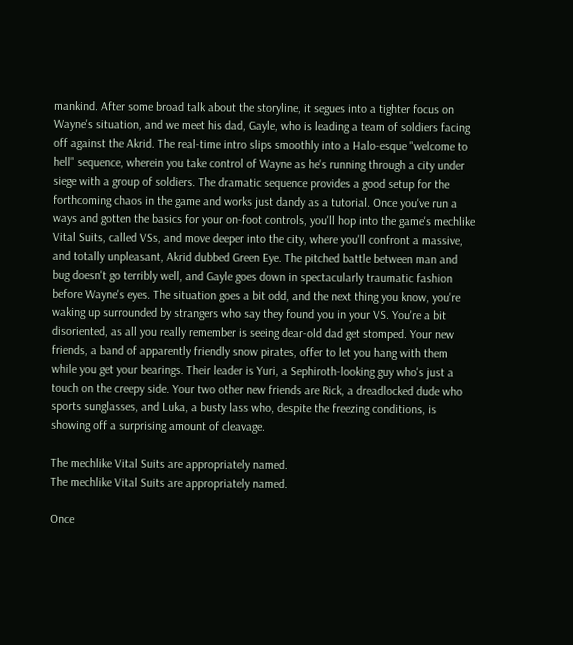mankind. After some broad talk about the storyline, it segues into a tighter focus on Wayne's situation, and we meet his dad, Gayle, who is leading a team of soldiers facing off against the Akrid. The real-time intro slips smoothly into a Halo-esque "welcome to hell" sequence, wherein you take control of Wayne as he's running through a city under siege with a group of soldiers. The dramatic sequence provides a good setup for the forthcoming chaos in the game and works just dandy as a tutorial. Once you've run a ways and gotten the basics for your on-foot controls, you'll hop into the game's mechlike Vital Suits, called VSs, and move deeper into the city, where you'll confront a massive, and totally unpleasant, Akrid dubbed Green Eye. The pitched battle between man and bug doesn't go terribly well, and Gayle goes down in spectacularly traumatic fashion before Wayne's eyes. The situation goes a bit odd, and the next thing you know, you're waking up surrounded by strangers who say they found you in your VS. You're a bit disoriented, as all you really remember is seeing dear-old dad get stomped. Your new friends, a band of apparently friendly snow pirates, offer to let you hang with them while you get your bearings. Their leader is Yuri, a Sephiroth-looking guy who's just a touch on the creepy side. Your two other new friends are Rick, a dreadlocked dude who sports sunglasses, and Luka, a busty lass who, despite the freezing conditions, is showing off a surprising amount of cleavage.

The mechlike Vital Suits are appropriately named.
The mechlike Vital Suits are appropriately named.

Once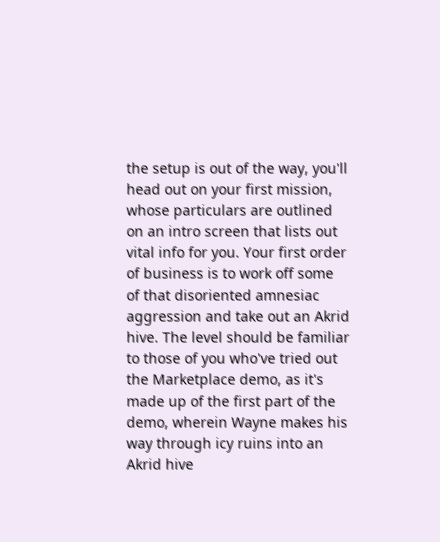the setup is out of the way, you'll head out on your first mission, whose particulars are outlined on an intro screen that lists out vital info for you. Your first order of business is to work off some of that disoriented amnesiac aggression and take out an Akrid hive. The level should be familiar to those of you who've tried out the Marketplace demo, as it's made up of the first part of the demo, wherein Wayne makes his way through icy ruins into an Akrid hive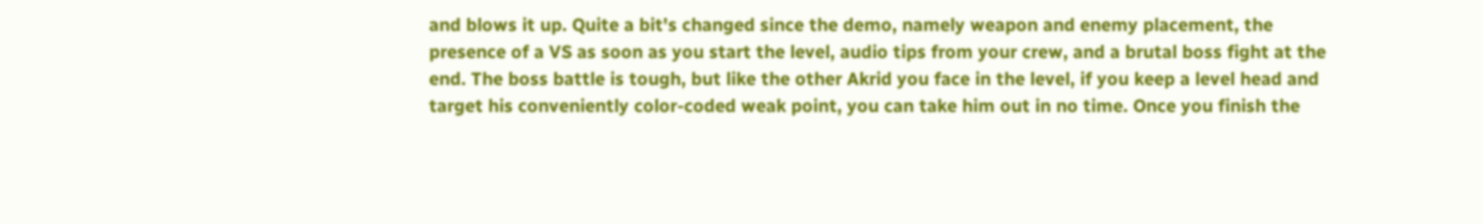and blows it up. Quite a bit's changed since the demo, namely weapon and enemy placement, the presence of a VS as soon as you start the level, audio tips from your crew, and a brutal boss fight at the end. The boss battle is tough, but like the other Akrid you face in the level, if you keep a level head and target his conveniently color-coded weak point, you can take him out in no time. Once you finish the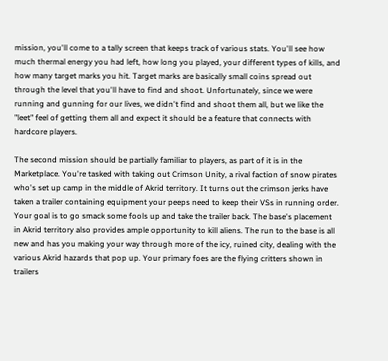mission, you'll come to a tally screen that keeps track of various stats. You'll see how much thermal energy you had left, how long you played, your different types of kills, and how many target marks you hit. Target marks are basically small coins spread out through the level that you'll have to find and shoot. Unfortunately, since we were running and gunning for our lives, we didn't find and shoot them all, but we like the "leet" feel of getting them all and expect it should be a feature that connects with hardcore players.

The second mission should be partially familiar to players, as part of it is in the Marketplace. You're tasked with taking out Crimson Unity, a rival faction of snow pirates who's set up camp in the middle of Akrid territory. It turns out the crimson jerks have taken a trailer containing equipment your peeps need to keep their VSs in running order. Your goal is to go smack some fools up and take the trailer back. The base's placement in Akrid territory also provides ample opportunity to kill aliens. The run to the base is all new and has you making your way through more of the icy, ruined city, dealing with the various Akrid hazards that pop up. Your primary foes are the flying critters shown in trailers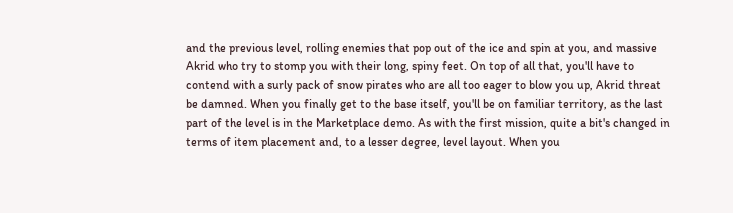and the previous level, rolling enemies that pop out of the ice and spin at you, and massive Akrid who try to stomp you with their long, spiny feet. On top of all that, you'll have to contend with a surly pack of snow pirates who are all too eager to blow you up, Akrid threat be damned. When you finally get to the base itself, you'll be on familiar territory, as the last part of the level is in the Marketplace demo. As with the first mission, quite a bit's changed in terms of item placement and, to a lesser degree, level layout. When you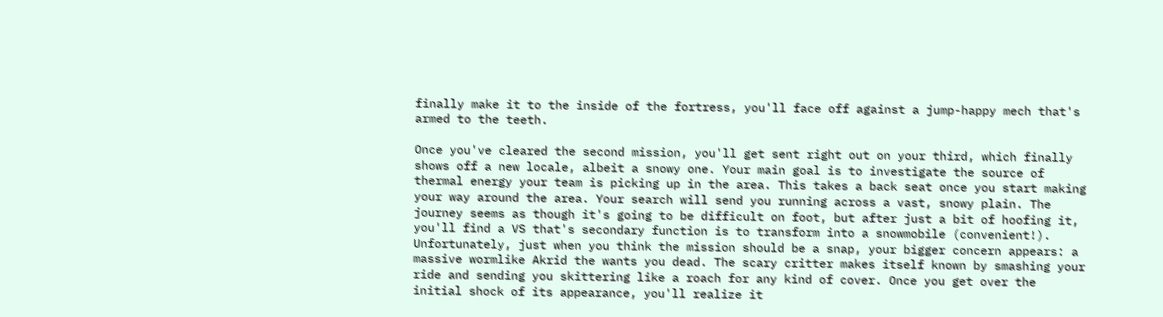finally make it to the inside of the fortress, you'll face off against a jump-happy mech that's armed to the teeth.

Once you've cleared the second mission, you'll get sent right out on your third, which finally shows off a new locale, albeit a snowy one. Your main goal is to investigate the source of thermal energy your team is picking up in the area. This takes a back seat once you start making your way around the area. Your search will send you running across a vast, snowy plain. The journey seems as though it's going to be difficult on foot, but after just a bit of hoofing it, you'll find a VS that's secondary function is to transform into a snowmobile (convenient!). Unfortunately, just when you think the mission should be a snap, your bigger concern appears: a massive wormlike Akrid the wants you dead. The scary critter makes itself known by smashing your ride and sending you skittering like a roach for any kind of cover. Once you get over the initial shock of its appearance, you'll realize it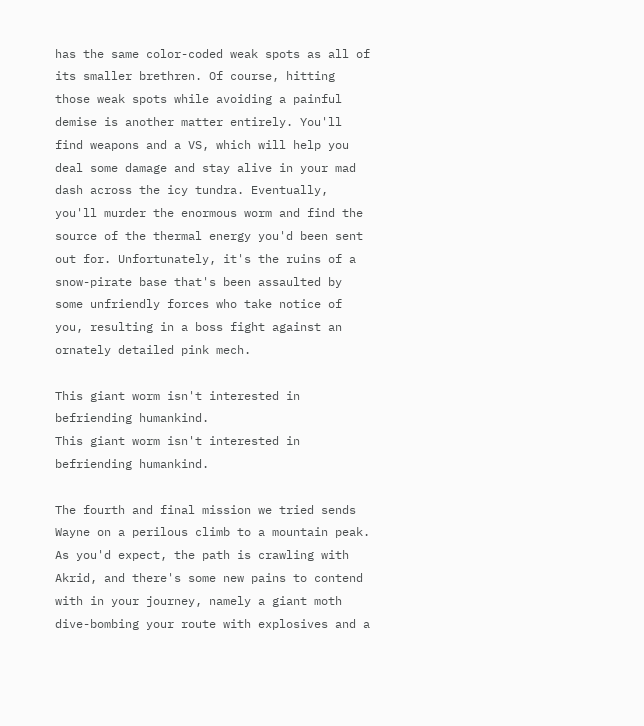has the same color-coded weak spots as all of its smaller brethren. Of course, hitting those weak spots while avoiding a painful demise is another matter entirely. You'll find weapons and a VS, which will help you deal some damage and stay alive in your mad dash across the icy tundra. Eventually, you'll murder the enormous worm and find the source of the thermal energy you'd been sent out for. Unfortunately, it's the ruins of a snow-pirate base that's been assaulted by some unfriendly forces who take notice of you, resulting in a boss fight against an ornately detailed pink mech.

This giant worm isn't interested in befriending humankind.
This giant worm isn't interested in befriending humankind.

The fourth and final mission we tried sends Wayne on a perilous climb to a mountain peak. As you'd expect, the path is crawling with Akrid, and there's some new pains to contend with in your journey, namely a giant moth dive-bombing your route with explosives and a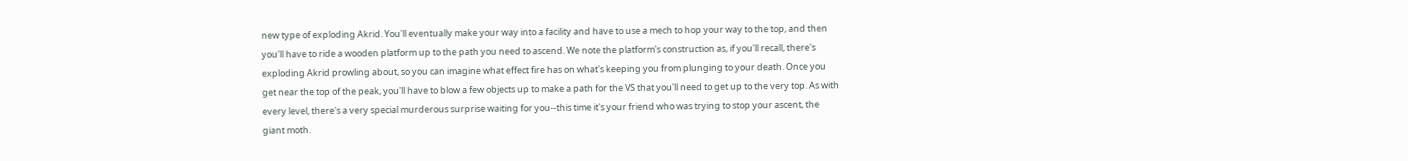new type of exploding Akrid. You'll eventually make your way into a facility and have to use a mech to hop your way to the top, and then you'll have to ride a wooden platform up to the path you need to ascend. We note the platform's construction as, if you'll recall, there's exploding Akrid prowling about, so you can imagine what effect fire has on what's keeping you from plunging to your death. Once you get near the top of the peak, you'll have to blow a few objects up to make a path for the VS that you'll need to get up to the very top. As with every level, there's a very special murderous surprise waiting for you--this time it's your friend who was trying to stop your ascent, the giant moth.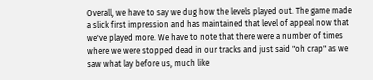Overall, we have to say we dug how the levels played out. The game made a slick first impression and has maintained that level of appeal now that we've played more. We have to note that there were a number of times where we were stopped dead in our tracks and just said "oh crap" as we saw what lay before us, much like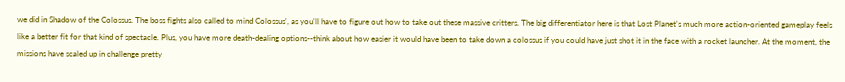we did in Shadow of the Colossus. The boss fights also called to mind Colossus', as you'll have to figure out how to take out these massive critters. The big differentiator here is that Lost Planet's much more action-oriented gameplay feels like a better fit for that kind of spectacle. Plus, you have more death-dealing options--think about how easier it would have been to take down a colossus if you could have just shot it in the face with a rocket launcher. At the moment, the missions have scaled up in challenge pretty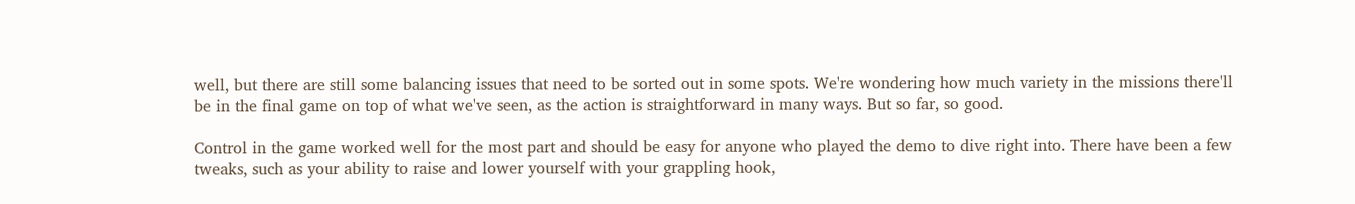well, but there are still some balancing issues that need to be sorted out in some spots. We're wondering how much variety in the missions there'll be in the final game on top of what we've seen, as the action is straightforward in many ways. But so far, so good.

Control in the game worked well for the most part and should be easy for anyone who played the demo to dive right into. There have been a few tweaks, such as your ability to raise and lower yourself with your grappling hook,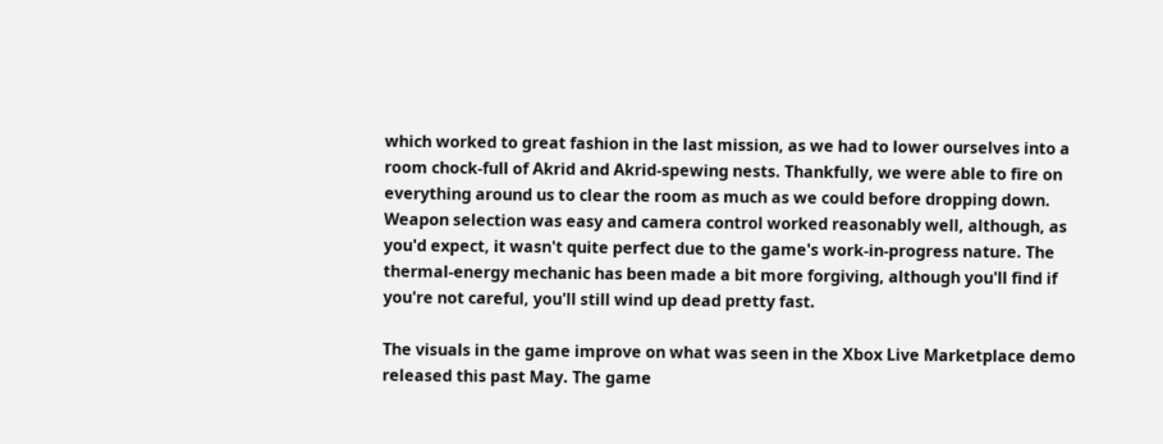which worked to great fashion in the last mission, as we had to lower ourselves into a room chock-full of Akrid and Akrid-spewing nests. Thankfully, we were able to fire on everything around us to clear the room as much as we could before dropping down. Weapon selection was easy and camera control worked reasonably well, although, as you'd expect, it wasn't quite perfect due to the game's work-in-progress nature. The thermal-energy mechanic has been made a bit more forgiving, although you'll find if you're not careful, you'll still wind up dead pretty fast.

The visuals in the game improve on what was seen in the Xbox Live Marketplace demo released this past May. The game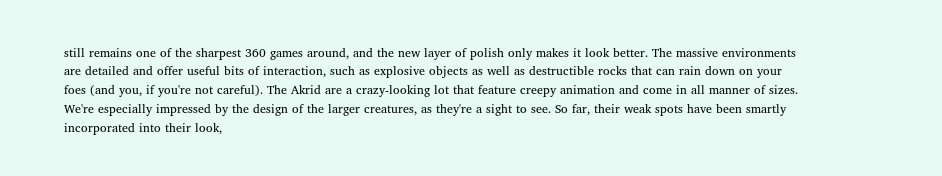still remains one of the sharpest 360 games around, and the new layer of polish only makes it look better. The massive environments are detailed and offer useful bits of interaction, such as explosive objects as well as destructible rocks that can rain down on your foes (and you, if you're not careful). The Akrid are a crazy-looking lot that feature creepy animation and come in all manner of sizes. We're especially impressed by the design of the larger creatures, as they're a sight to see. So far, their weak spots have been smartly incorporated into their look,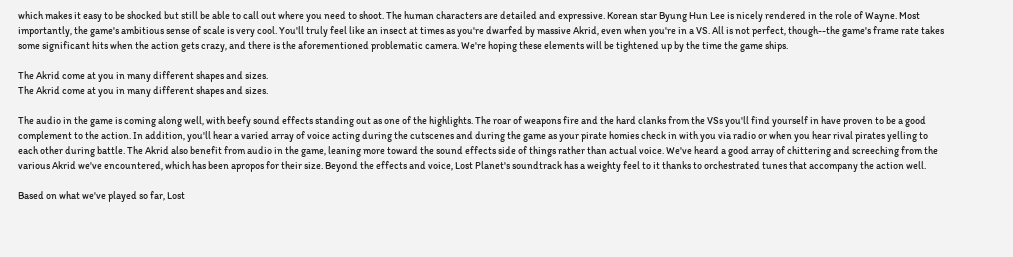which makes it easy to be shocked but still be able to call out where you need to shoot. The human characters are detailed and expressive. Korean star Byung Hun Lee is nicely rendered in the role of Wayne. Most importantly, the game's ambitious sense of scale is very cool. You'll truly feel like an insect at times as you're dwarfed by massive Akrid, even when you're in a VS. All is not perfect, though--the game's frame rate takes some significant hits when the action gets crazy, and there is the aforementioned problematic camera. We're hoping these elements will be tightened up by the time the game ships.

The Akrid come at you in many different shapes and sizes.
The Akrid come at you in many different shapes and sizes.

The audio in the game is coming along well, with beefy sound effects standing out as one of the highlights. The roar of weapons fire and the hard clanks from the VSs you'll find yourself in have proven to be a good complement to the action. In addition, you'll hear a varied array of voice acting during the cutscenes and during the game as your pirate homies check in with you via radio or when you hear rival pirates yelling to each other during battle. The Akrid also benefit from audio in the game, leaning more toward the sound effects side of things rather than actual voice. We've heard a good array of chittering and screeching from the various Akrid we've encountered, which has been apropos for their size. Beyond the effects and voice, Lost Planet's soundtrack has a weighty feel to it thanks to orchestrated tunes that accompany the action well.

Based on what we've played so far, Lost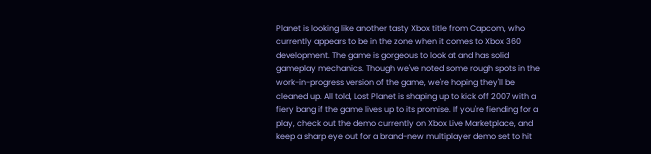Planet is looking like another tasty Xbox title from Capcom, who currently appears to be in the zone when it comes to Xbox 360 development. The game is gorgeous to look at and has solid gameplay mechanics. Though we've noted some rough spots in the work-in-progress version of the game, we're hoping they'll be cleaned up. All told, Lost Planet is shaping up to kick off 2007 with a fiery bang if the game lives up to its promise. If you're fiending for a play, check out the demo currently on Xbox Live Marketplace, and keep a sharp eye out for a brand-new multiplayer demo set to hit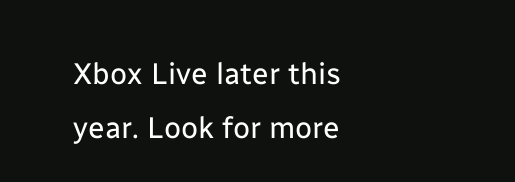Xbox Live later this year. Look for more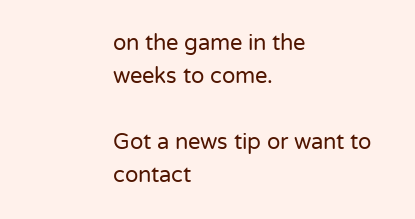on the game in the weeks to come.

Got a news tip or want to contact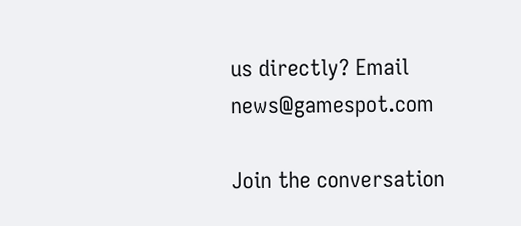us directly? Email news@gamespot.com

Join the conversation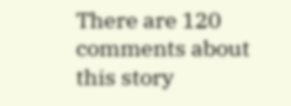There are 120 comments about this story